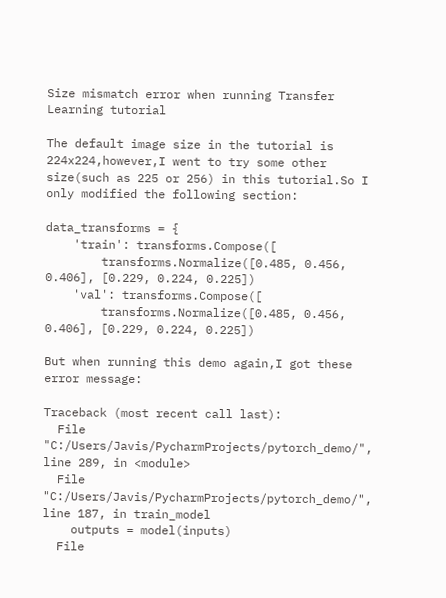Size mismatch error when running Transfer Learning tutorial

The default image size in the tutorial is 224x224,however,I went to try some other size(such as 225 or 256) in this tutorial.So I only modified the following section:

data_transforms = {
    'train': transforms.Compose([
        transforms.Normalize([0.485, 0.456, 0.406], [0.229, 0.224, 0.225])
    'val': transforms.Compose([
        transforms.Normalize([0.485, 0.456, 0.406], [0.229, 0.224, 0.225])

But when running this demo again,I got these error message:

Traceback (most recent call last):
  File "C:/Users/Javis/PycharmProjects/pytorch_demo/", line 289, in <module>
  File "C:/Users/Javis/PycharmProjects/pytorch_demo/", line 187, in train_model
    outputs = model(inputs)
  File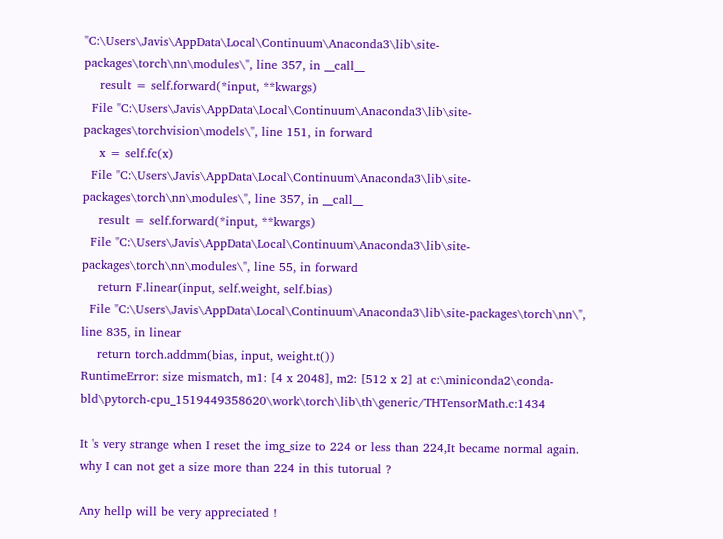"C:\Users\Javis\AppData\Local\Continuum\Anaconda3\lib\site-packages\torch\nn\modules\", line 357, in __call__
    result = self.forward(*input, **kwargs)
  File "C:\Users\Javis\AppData\Local\Continuum\Anaconda3\lib\site-packages\torchvision\models\", line 151, in forward
    x = self.fc(x)
  File "C:\Users\Javis\AppData\Local\Continuum\Anaconda3\lib\site-packages\torch\nn\modules\", line 357, in __call__
    result = self.forward(*input, **kwargs)
  File "C:\Users\Javis\AppData\Local\Continuum\Anaconda3\lib\site-packages\torch\nn\modules\", line 55, in forward
    return F.linear(input, self.weight, self.bias)
  File "C:\Users\Javis\AppData\Local\Continuum\Anaconda3\lib\site-packages\torch\nn\", line 835, in linear
    return torch.addmm(bias, input, weight.t())
RuntimeError: size mismatch, m1: [4 x 2048], m2: [512 x 2] at c:\miniconda2\conda-bld\pytorch-cpu_1519449358620\work\torch\lib\th\generic/THTensorMath.c:1434

It 's very strange when I reset the img_size to 224 or less than 224,It became normal again. why I can not get a size more than 224 in this tutorual ?

Any hellp will be very appreciated !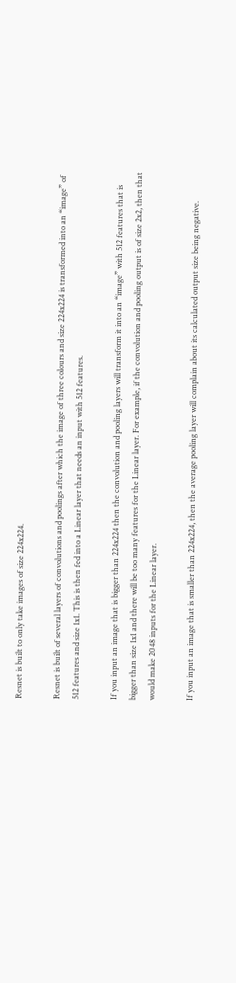Resnet is built to only take images of size 224x224.

Resnet is built of several layers of convolutions and poolings after which the image of three colours and size 224x224 is transformed into an “image” of 512 features and size 1x1. This is then fed into a Linear layer that needs an input with 512 features.

If you input an image that is bigger than 224x224 then the convolution and pooling layers will transform it into an “image” with 512 features that is bigger than size 1x1 and there will be too many features for the Linear layer. For example, if the convolution and pooling output is of size 2x2, then that would make 2048 inputs for the Linear layer.

If you input an image that is smaller than 224x224, then the average pooling layer will complain about its calculated output size being negative.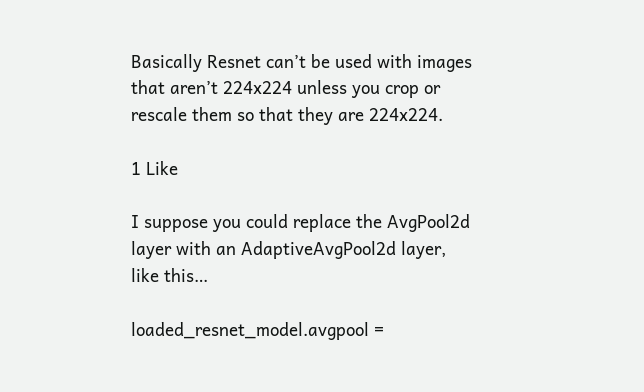Basically Resnet can’t be used with images that aren’t 224x224 unless you crop or rescale them so that they are 224x224.

1 Like

I suppose you could replace the AvgPool2d layer with an AdaptiveAvgPool2d layer, like this…

loaded_resnet_model.avgpool =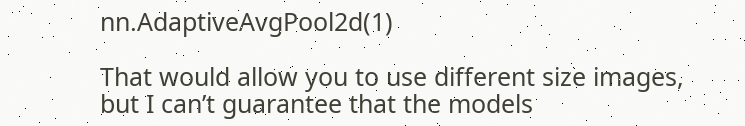nn.AdaptiveAvgPool2d(1)

That would allow you to use different size images, but I can’t guarantee that the models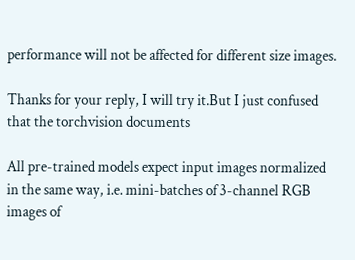performance will not be affected for different size images.

Thanks for your reply, I will try it.But I just confused that the torchvision documents

All pre-trained models expect input images normalized in the same way, i.e. mini-batches of 3-channel RGB images of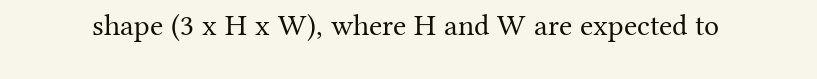shape (3 x H x W), where H and W are expected to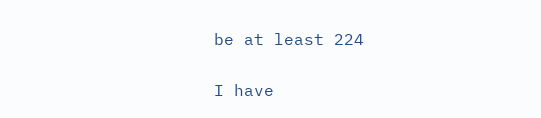be at least 224

I have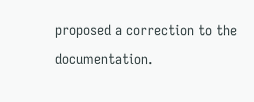proposed a correction to the documentation.